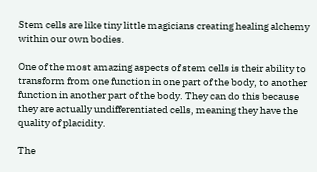Stem cells are like tiny little magicians creating healing alchemy within our own bodies.

One of the most amazing aspects of stem cells is their ability to transform from one function in one part of the body, to another function in another part of the body. They can do this because they are actually undifferentiated cells, meaning they have the quality of placidity.

The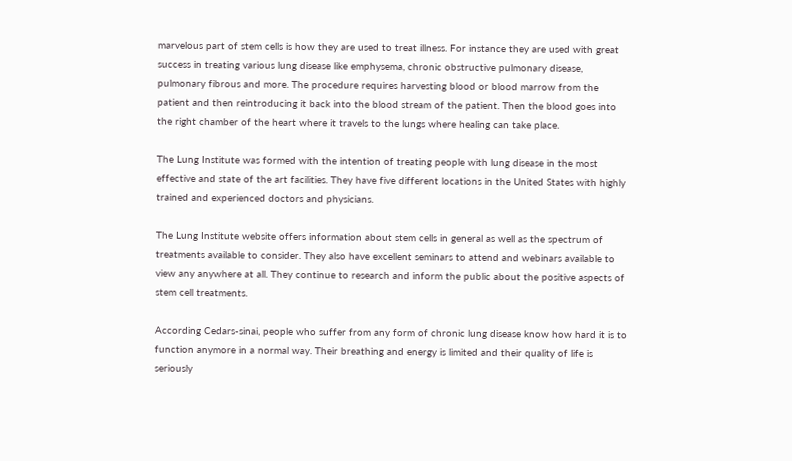marvelous part of stem cells is how they are used to treat illness. For instance they are used with great success in treating various lung disease like emphysema, chronic obstructive pulmonary disease, pulmonary fibrous and more. The procedure requires harvesting blood or blood marrow from the patient and then reintroducing it back into the blood stream of the patient. Then the blood goes into the right chamber of the heart where it travels to the lungs where healing can take place.

The Lung Institute was formed with the intention of treating people with lung disease in the most effective and state of the art facilities. They have five different locations in the United States with highly trained and experienced doctors and physicians.

The Lung Institute website offers information about stem cells in general as well as the spectrum of treatments available to consider. They also have excellent seminars to attend and webinars available to view any anywhere at all. They continue to research and inform the public about the positive aspects of stem cell treatments.

According Cedars-sinai, people who suffer from any form of chronic lung disease know how hard it is to function anymore in a normal way. Their breathing and energy is limited and their quality of life is seriously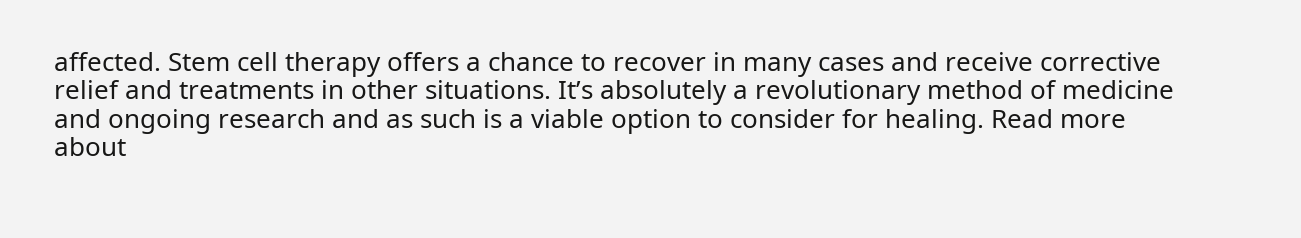affected. Stem cell therapy offers a chance to recover in many cases and receive corrective relief and treatments in other situations. It’s absolutely a revolutionary method of medicine and ongoing research and as such is a viable option to consider for healing. Read more about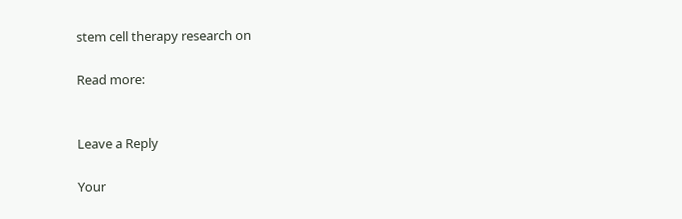stem cell therapy research on

Read more:


Leave a Reply

Your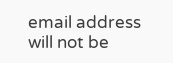email address will not be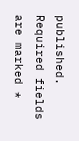published. Required fields are marked *